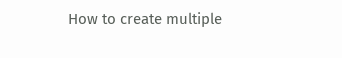How to create multiple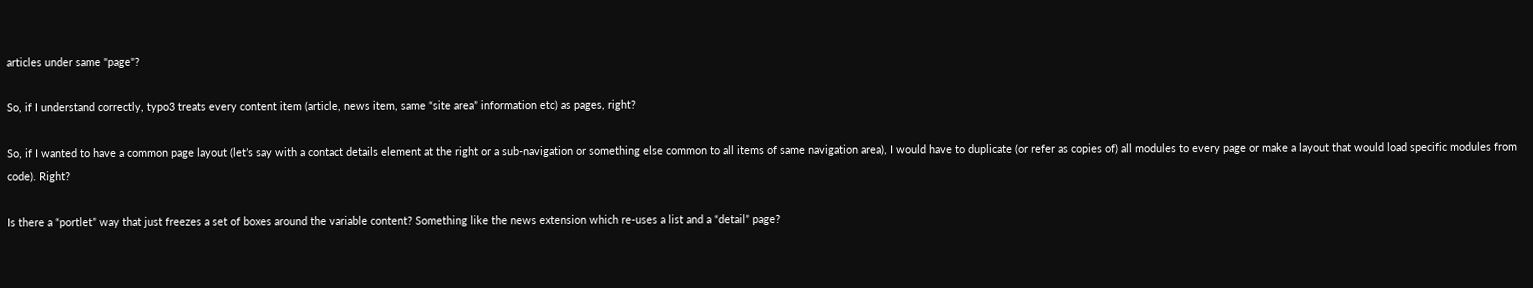articles under same "page"?

So, if I understand correctly, typo3 treats every content item (article, news item, same “site area” information etc) as pages, right?

So, if I wanted to have a common page layout (let’s say with a contact details element at the right or a sub-navigation or something else common to all items of same navigation area), I would have to duplicate (or refer as copies of) all modules to every page or make a layout that would load specific modules from code). Right?

Is there a “portlet” way that just freezes a set of boxes around the variable content? Something like the news extension which re-uses a list and a “detail” page?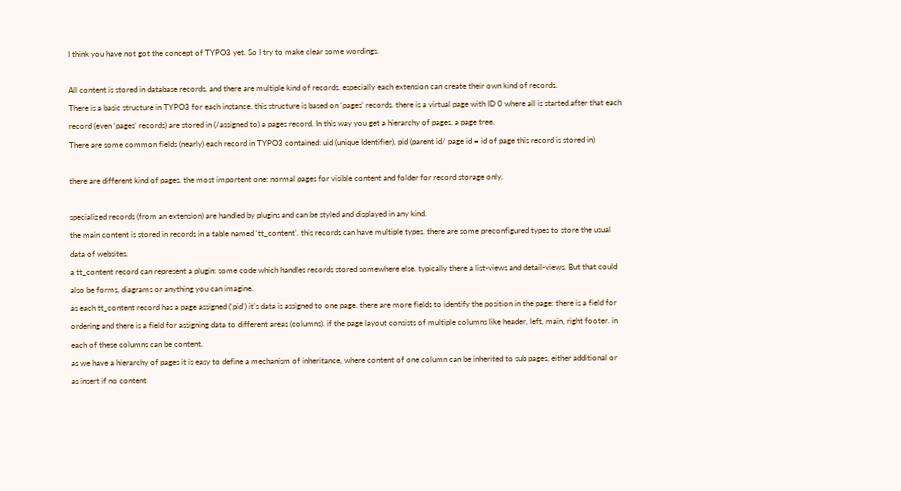I think you have not got the concept of TYPO3 yet. So I try to make clear some wordings.

All content is stored in database records. and there are multiple kind of records. especially each extension can create their own kind of records.
There is a basic structure in TYPO3 for each instance. this structure is based on ‘pages’ records. there is a virtual page with ID 0 where all is started.after that each record (even ‘pages’ records) are stored in (/assigned to) a pages record. In this way you get a hierarchy of pages, a page tree.
There are some common fields (nearly) each record in TYPO3 contained: uid (unique Identifier), pid (parent id/ page id = id of page this record is stored in)

there are different kind of pages. the most importent one: normal pages for visible content and folder for record storage only.

specialized records (from an extension) are handled by plugins and can be styled and displayed in any kind.
the main content is stored in records in a table named ‘tt_content’. this records can have multiple types. there are some preconfigured types to store the usual data of websites.
a tt_content record can represent a plugin: some code which handles records stored somewhere else. typically there a list-views and detail-views. But that could also be forms, diagrams or anything you can imagine.
as each tt_content record has a page assigned (‘pid’) it’s data is assigned to one page. there are more fields to identify the position in the page: there is a field for ordering and there is a field for assigning data to different areas (columns). if the page layout consists of multiple columns like header, left, main, right footer. in each of these columns can be content.
as we have a hierarchy of pages it is easy to define a mechanism of inheritance, where content of one column can be inherited to sub pages, either additional or as insert if no content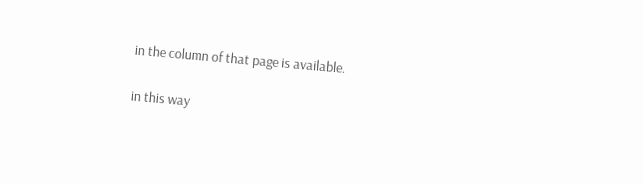in the column of that page is available.

in this way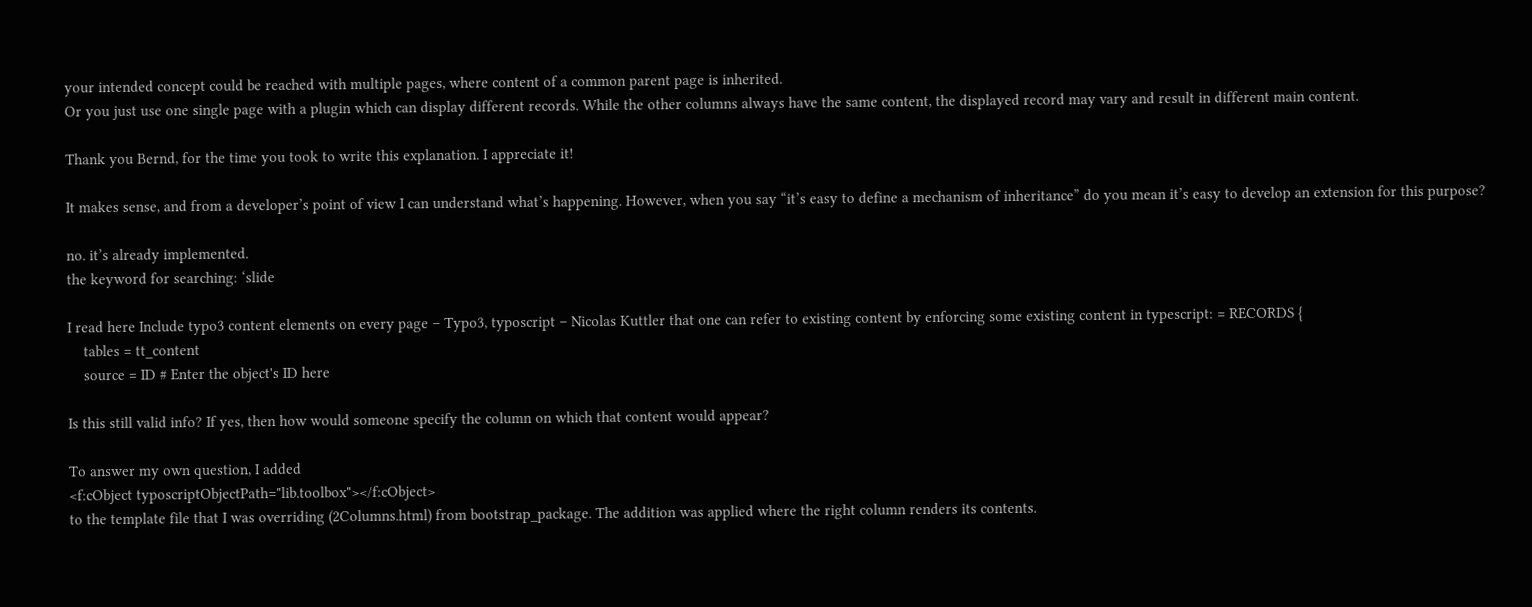your intended concept could be reached with multiple pages, where content of a common parent page is inherited.
Or you just use one single page with a plugin which can display different records. While the other columns always have the same content, the displayed record may vary and result in different main content.

Thank you Bernd, for the time you took to write this explanation. I appreciate it!

It makes sense, and from a developer’s point of view I can understand what’s happening. However, when you say “it’s easy to define a mechanism of inheritance” do you mean it’s easy to develop an extension for this purpose?

no. it’s already implemented.
the keyword for searching: ‘slide

I read here Include typo3 content elements on every page – Typo3, typoscript – Nicolas Kuttler that one can refer to existing content by enforcing some existing content in typescript: = RECORDS {
    tables = tt_content
    source = ID # Enter the object's ID here

Is this still valid info? If yes, then how would someone specify the column on which that content would appear?

To answer my own question, I added
<f:cObject typoscriptObjectPath="lib.toolbox"></f:cObject>
to the template file that I was overriding (2Columns.html) from bootstrap_package. The addition was applied where the right column renders its contents.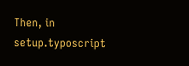Then, in setup.typoscript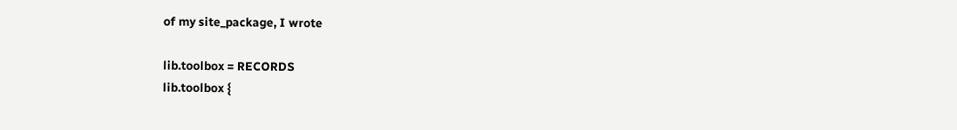of my site_package, I wrote

lib.toolbox = RECORDS
lib.toolbox {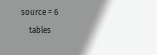source = 6
    tables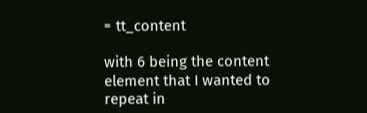= tt_content

with 6 being the content element that I wanted to repeat in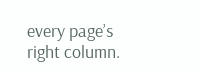every page’s right column.